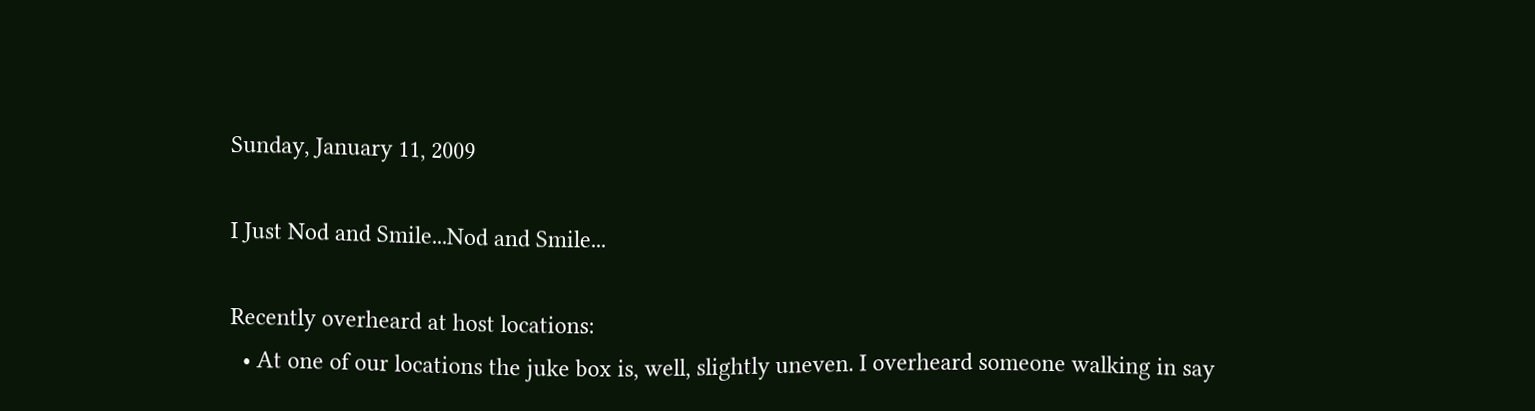Sunday, January 11, 2009

I Just Nod and Smile...Nod and Smile...

Recently overheard at host locations:
  • At one of our locations the juke box is, well, slightly uneven. I overheard someone walking in say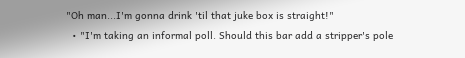"Oh man...I'm gonna drink 'til that juke box is straight!"
  • "I'm taking an informal poll. Should this bar add a stripper's pole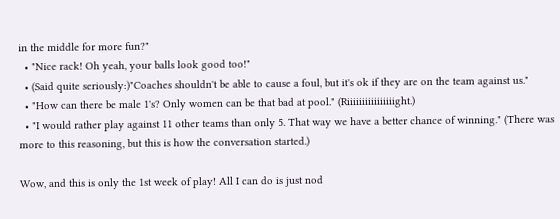in the middle for more fun?"
  • "Nice rack! Oh yeah, your balls look good too!"
  • (Said quite seriously:)"Coaches shouldn't be able to cause a foul, but it's ok if they are on the team against us."
  • "How can there be male 1's? Only women can be that bad at pool." (Riiiiiiiiiiiiiiiight.)
  • "I would rather play against 11 other teams than only 5. That way we have a better chance of winning." (There was more to this reasoning, but this is how the conversation started.)

Wow, and this is only the 1st week of play! All I can do is just nod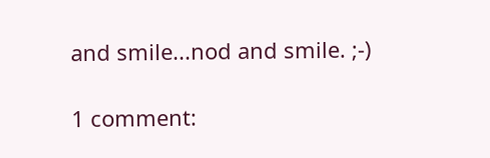and smile...nod and smile. ;-)

1 comment: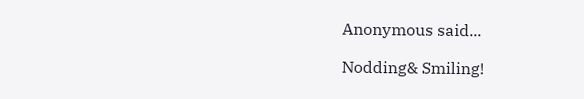Anonymous said...

Nodding& Smiling!